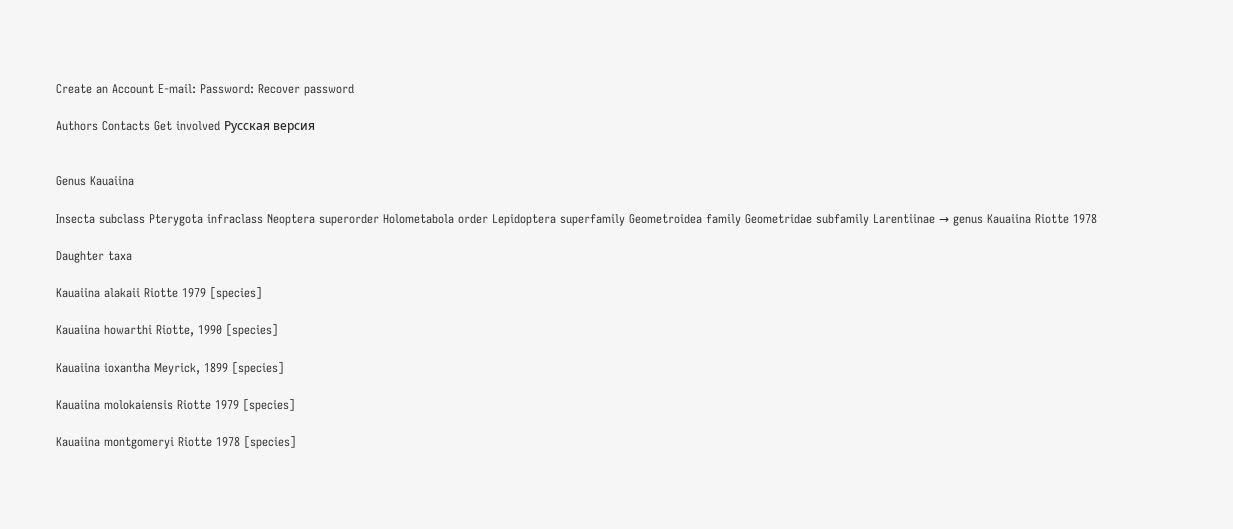Create an Account E-mail: Password: Recover password

Authors Contacts Get involved Русская версия


Genus Kauaiina

Insecta subclass Pterygota infraclass Neoptera superorder Holometabola order Lepidoptera superfamily Geometroidea family Geometridae subfamily Larentiinae → genus Kauaiina Riotte 1978

Daughter taxa

Kauaiina alakaii Riotte 1979 [species]

Kauaiina howarthi Riotte, 1990 [species]

Kauaiina ioxantha Meyrick, 1899 [species]

Kauaiina molokaiensis Riotte 1979 [species]

Kauaiina montgomeryi Riotte 1978 [species]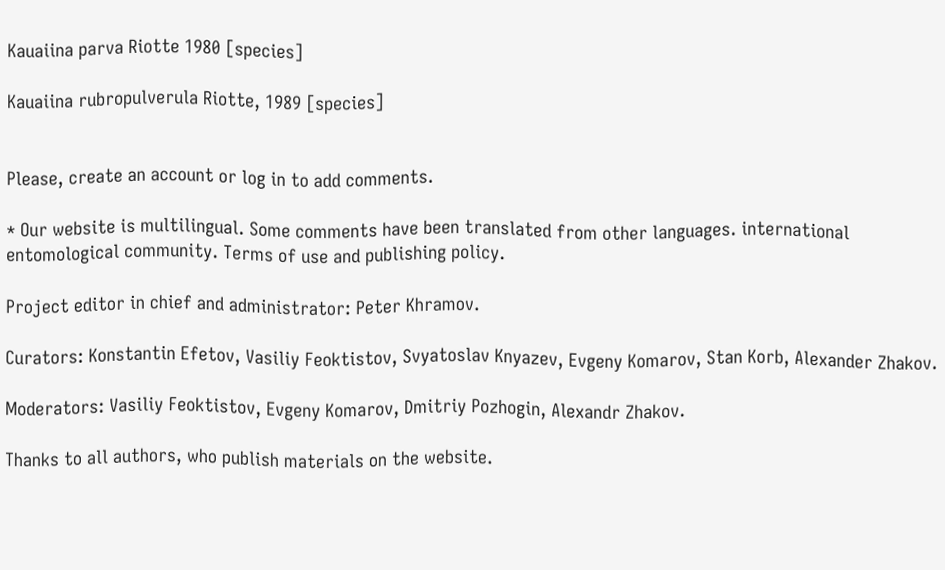Kauaiina parva Riotte 1980 [species]

Kauaiina rubropulverula Riotte, 1989 [species]


Please, create an account or log in to add comments.

* Our website is multilingual. Some comments have been translated from other languages. international entomological community. Terms of use and publishing policy.

Project editor in chief and administrator: Peter Khramov.

Curators: Konstantin Efetov, Vasiliy Feoktistov, Svyatoslav Knyazev, Evgeny Komarov, Stan Korb, Alexander Zhakov.

Moderators: Vasiliy Feoktistov, Evgeny Komarov, Dmitriy Pozhogin, Alexandr Zhakov.

Thanks to all authors, who publish materials on the website.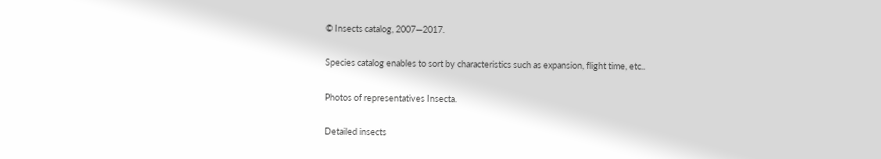© Insects catalog, 2007—2017.

Species catalog enables to sort by characteristics such as expansion, flight time, etc..

Photos of representatives Insecta.

Detailed insects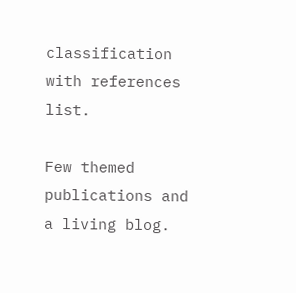classification with references list.

Few themed publications and a living blog.